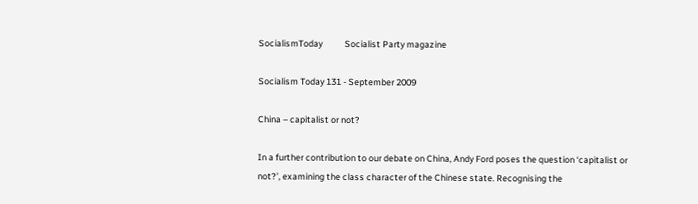SocialismToday           Socialist Party magazine

Socialism Today 131 - September 2009

China – capitalist or not?

In a further contribution to our debate on China, Andy Ford poses the question ‘capitalist or not?’, examining the class character of the Chinese state. Recognising the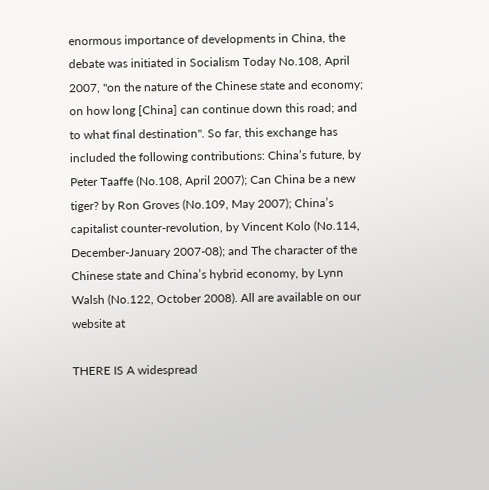enormous importance of developments in China, the debate was initiated in Socialism Today No.108, April 2007, "on the nature of the Chinese state and economy; on how long [China] can continue down this road; and to what final destination". So far, this exchange has included the following contributions: China’s future, by Peter Taaffe (No.108, April 2007); Can China be a new tiger? by Ron Groves (No.109, May 2007); China’s capitalist counter-revolution, by Vincent Kolo (No.114, December-January 2007-08); and The character of the Chinese state and China’s hybrid economy, by Lynn Walsh (No.122, October 2008). All are available on our website at

THERE IS A widespread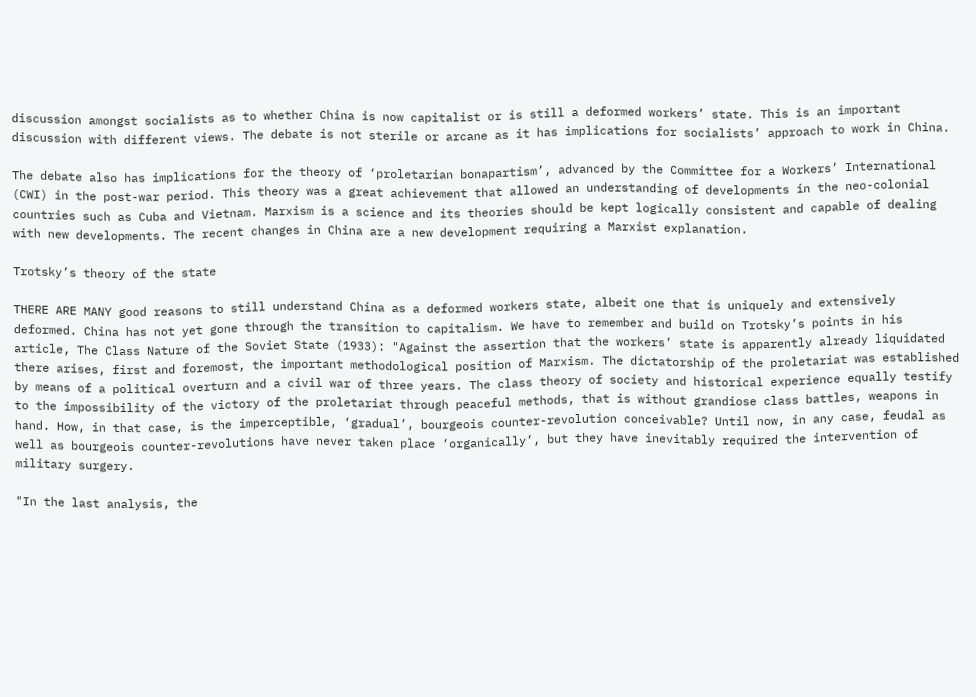discussion amongst socialists as to whether China is now capitalist or is still a deformed workers’ state. This is an important discussion with different views. The debate is not sterile or arcane as it has implications for socialists’ approach to work in China.

The debate also has implications for the theory of ‘proletarian bonapartism’, advanced by the Committee for a Workers’ International (CWI) in the post-war period. This theory was a great achievement that allowed an understanding of developments in the neo-colonial countries such as Cuba and Vietnam. Marxism is a science and its theories should be kept logically consistent and capable of dealing with new developments. The recent changes in China are a new development requiring a Marxist explanation.

Trotsky’s theory of the state

THERE ARE MANY good reasons to still understand China as a deformed workers state, albeit one that is uniquely and extensively deformed. China has not yet gone through the transition to capitalism. We have to remember and build on Trotsky’s points in his article, The Class Nature of the Soviet State (1933): "Against the assertion that the workers’ state is apparently already liquidated there arises, first and foremost, the important methodological position of Marxism. The dictatorship of the proletariat was established by means of a political overturn and a civil war of three years. The class theory of society and historical experience equally testify to the impossibility of the victory of the proletariat through peaceful methods, that is without grandiose class battles, weapons in hand. How, in that case, is the imperceptible, ‘gradual’, bourgeois counter-revolution conceivable? Until now, in any case, feudal as well as bourgeois counter-revolutions have never taken place ‘organically’, but they have inevitably required the intervention of military surgery.

"In the last analysis, the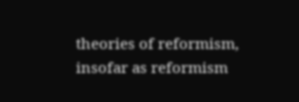theories of reformism, insofar as reformism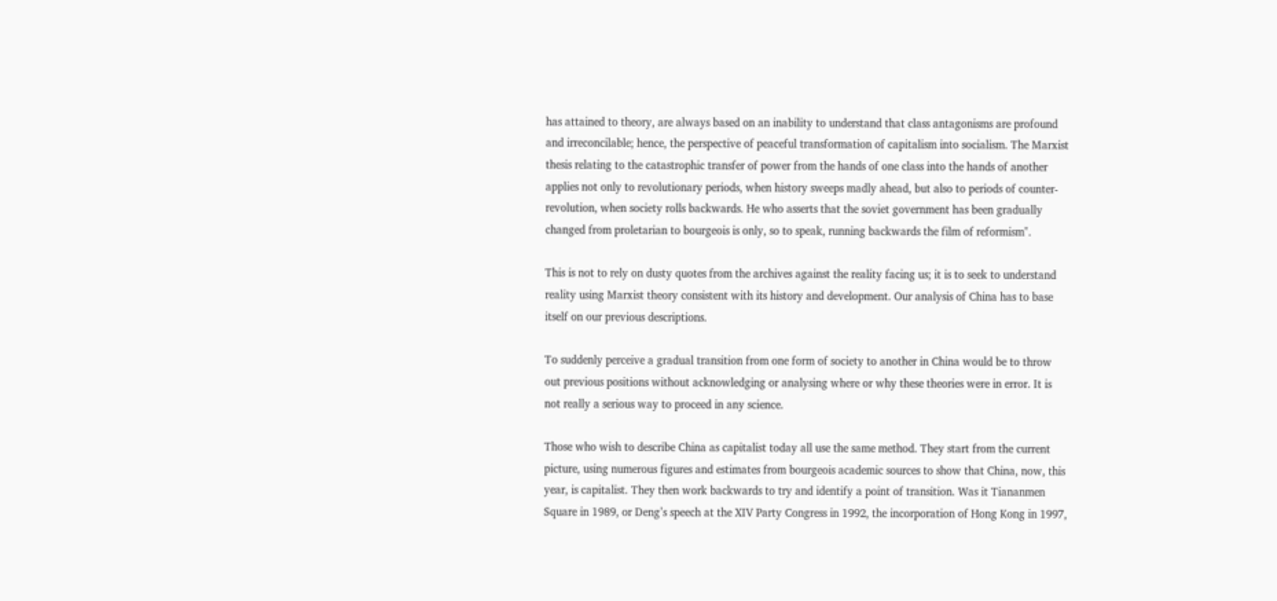has attained to theory, are always based on an inability to understand that class antagonisms are profound and irreconcilable; hence, the perspective of peaceful transformation of capitalism into socialism. The Marxist thesis relating to the catastrophic transfer of power from the hands of one class into the hands of another applies not only to revolutionary periods, when history sweeps madly ahead, but also to periods of counter-revolution, when society rolls backwards. He who asserts that the soviet government has been gradually changed from proletarian to bourgeois is only, so to speak, running backwards the film of reformism".

This is not to rely on dusty quotes from the archives against the reality facing us; it is to seek to understand reality using Marxist theory consistent with its history and development. Our analysis of China has to base itself on our previous descriptions.

To suddenly perceive a gradual transition from one form of society to another in China would be to throw out previous positions without acknowledging or analysing where or why these theories were in error. It is not really a serious way to proceed in any science.

Those who wish to describe China as capitalist today all use the same method. They start from the current picture, using numerous figures and estimates from bourgeois academic sources to show that China, now, this year, is capitalist. They then work backwards to try and identify a point of transition. Was it Tiananmen Square in 1989, or Deng’s speech at the XIV Party Congress in 1992, the incorporation of Hong Kong in 1997,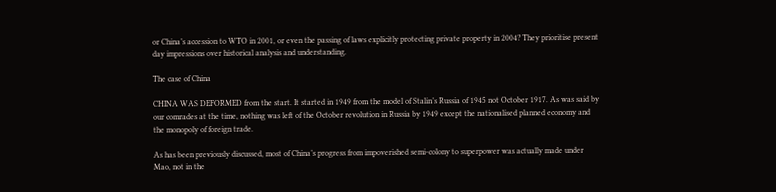or China’s accession to WTO in 2001, or even the passing of laws explicitly protecting private property in 2004? They prioritise present day impressions over historical analysis and understanding.

The case of China

CHINA WAS DEFORMED from the start. It started in 1949 from the model of Stalin’s Russia of 1945 not October 1917. As was said by our comrades at the time, nothing was left of the October revolution in Russia by 1949 except the nationalised planned economy and the monopoly of foreign trade.

As has been previously discussed, most of China’s progress from impoverished semi-colony to superpower was actually made under Mao, not in the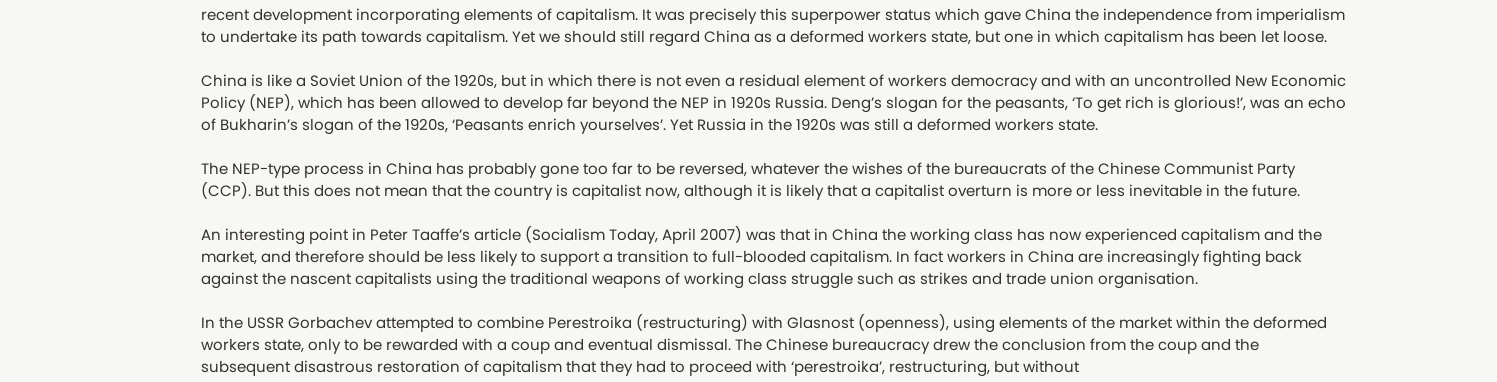recent development incorporating elements of capitalism. It was precisely this superpower status which gave China the independence from imperialism to undertake its path towards capitalism. Yet we should still regard China as a deformed workers state, but one in which capitalism has been let loose.

China is like a Soviet Union of the 1920s, but in which there is not even a residual element of workers democracy and with an uncontrolled New Economic Policy (NEP), which has been allowed to develop far beyond the NEP in 1920s Russia. Deng’s slogan for the peasants, ‘To get rich is glorious!’, was an echo of Bukharin’s slogan of the 1920s, ‘Peasants enrich yourselves’. Yet Russia in the 1920s was still a deformed workers state.

The NEP-type process in China has probably gone too far to be reversed, whatever the wishes of the bureaucrats of the Chinese Communist Party (CCP). But this does not mean that the country is capitalist now, although it is likely that a capitalist overturn is more or less inevitable in the future.

An interesting point in Peter Taaffe’s article (Socialism Today, April 2007) was that in China the working class has now experienced capitalism and the market, and therefore should be less likely to support a transition to full-blooded capitalism. In fact workers in China are increasingly fighting back against the nascent capitalists using the traditional weapons of working class struggle such as strikes and trade union organisation.

In the USSR Gorbachev attempted to combine Perestroika (restructuring) with Glasnost (openness), using elements of the market within the deformed workers state, only to be rewarded with a coup and eventual dismissal. The Chinese bureaucracy drew the conclusion from the coup and the subsequent disastrous restoration of capitalism that they had to proceed with ‘perestroika’, restructuring, but without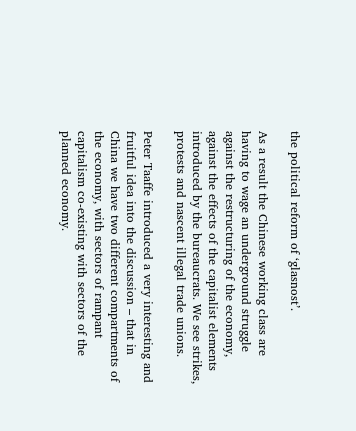the political reform of ‘glasnost’.

As a result the Chinese working class are having to wage an underground struggle against the restructuring of the economy, against the effects of the capitalist elements introduced by the bureaucrats. We see strikes, protests and nascent illegal trade unions.

Peter Taaffe introduced a very interesting and fruitful idea into the discussion – that in China we have two different compartments of the economy, with sectors of rampant capitalism co-existing with sectors of the planned economy.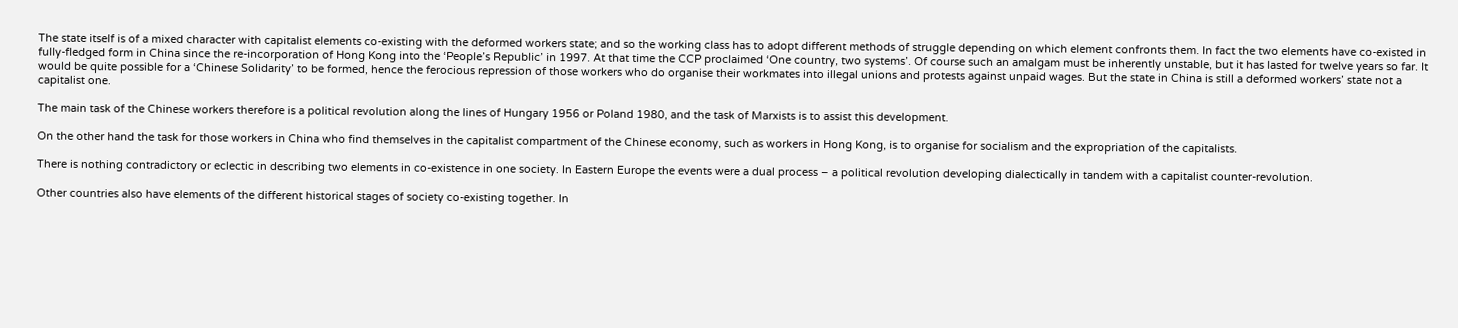The state itself is of a mixed character with capitalist elements co-existing with the deformed workers state; and so the working class has to adopt different methods of struggle depending on which element confronts them. In fact the two elements have co-existed in fully-fledged form in China since the re-incorporation of Hong Kong into the ‘People’s Republic’ in 1997. At that time the CCP proclaimed ‘One country, two systems’. Of course such an amalgam must be inherently unstable, but it has lasted for twelve years so far. It would be quite possible for a ‘Chinese Solidarity’ to be formed, hence the ferocious repression of those workers who do organise their workmates into illegal unions and protests against unpaid wages. But the state in China is still a deformed workers’ state not a capitalist one.

The main task of the Chinese workers therefore is a political revolution along the lines of Hungary 1956 or Poland 1980, and the task of Marxists is to assist this development.

On the other hand the task for those workers in China who find themselves in the capitalist compartment of the Chinese economy, such as workers in Hong Kong, is to organise for socialism and the expropriation of the capitalists.

There is nothing contradictory or eclectic in describing two elements in co-existence in one society. In Eastern Europe the events were a dual process – a political revolution developing dialectically in tandem with a capitalist counter-revolution.

Other countries also have elements of the different historical stages of society co-existing together. In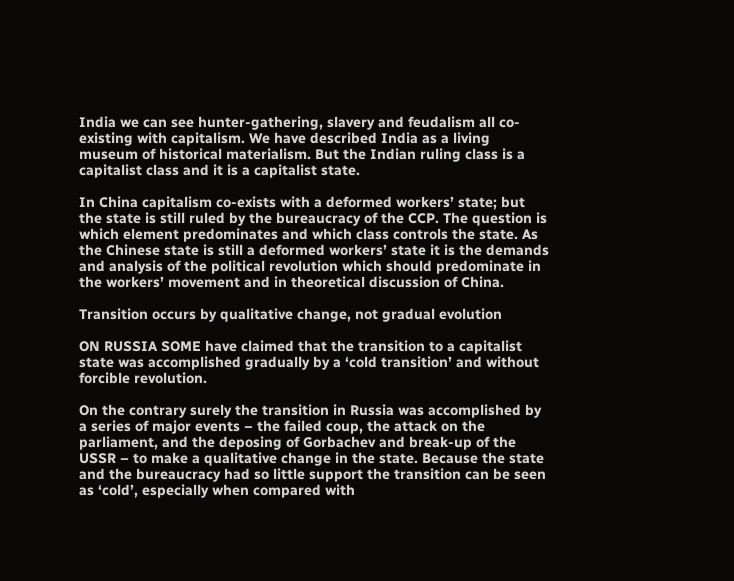India we can see hunter-gathering, slavery and feudalism all co-existing with capitalism. We have described India as a living museum of historical materialism. But the Indian ruling class is a capitalist class and it is a capitalist state.

In China capitalism co-exists with a deformed workers’ state; but the state is still ruled by the bureaucracy of the CCP. The question is which element predominates and which class controls the state. As the Chinese state is still a deformed workers’ state it is the demands and analysis of the political revolution which should predominate in the workers’ movement and in theoretical discussion of China.

Transition occurs by qualitative change, not gradual evolution

ON RUSSIA SOME have claimed that the transition to a capitalist state was accomplished gradually by a ‘cold transition’ and without forcible revolution.

On the contrary surely the transition in Russia was accomplished by a series of major events – the failed coup, the attack on the parliament, and the deposing of Gorbachev and break-up of the USSR – to make a qualitative change in the state. Because the state and the bureaucracy had so little support the transition can be seen as ‘cold’, especially when compared with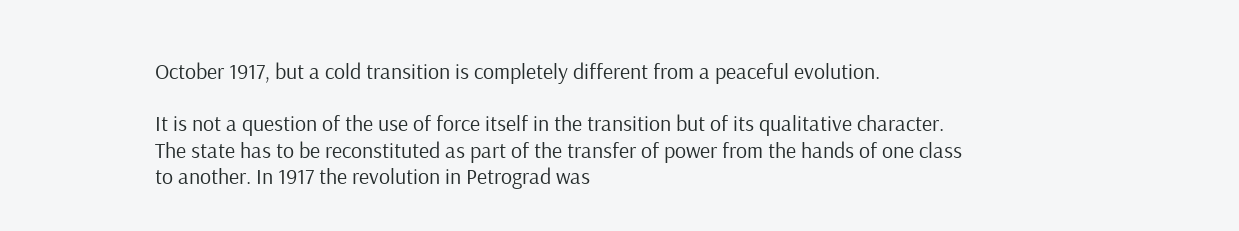October 1917, but a cold transition is completely different from a peaceful evolution.

It is not a question of the use of force itself in the transition but of its qualitative character. The state has to be reconstituted as part of the transfer of power from the hands of one class to another. In 1917 the revolution in Petrograd was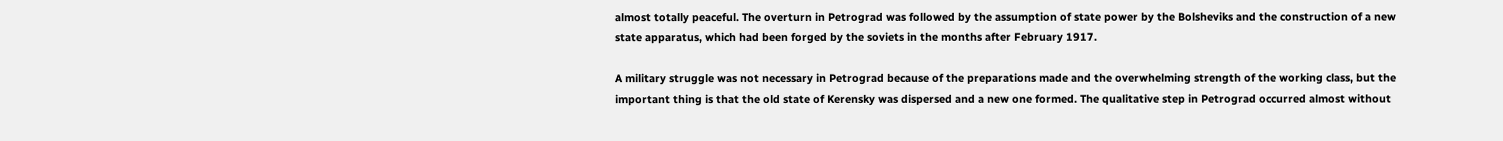almost totally peaceful. The overturn in Petrograd was followed by the assumption of state power by the Bolsheviks and the construction of a new state apparatus, which had been forged by the soviets in the months after February 1917.

A military struggle was not necessary in Petrograd because of the preparations made and the overwhelming strength of the working class, but the important thing is that the old state of Kerensky was dispersed and a new one formed. The qualitative step in Petrograd occurred almost without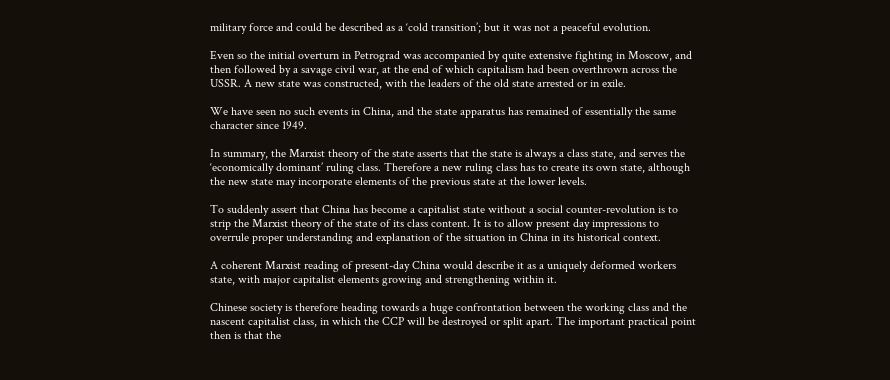military force and could be described as a ‘cold transition’; but it was not a peaceful evolution.

Even so the initial overturn in Petrograd was accompanied by quite extensive fighting in Moscow, and then followed by a savage civil war, at the end of which capitalism had been overthrown across the USSR. A new state was constructed, with the leaders of the old state arrested or in exile.

We have seen no such events in China, and the state apparatus has remained of essentially the same character since 1949.

In summary, the Marxist theory of the state asserts that the state is always a class state, and serves the ‘economically dominant’ ruling class. Therefore a new ruling class has to create its own state, although the new state may incorporate elements of the previous state at the lower levels.

To suddenly assert that China has become a capitalist state without a social counter-revolution is to strip the Marxist theory of the state of its class content. It is to allow present day impressions to overrule proper understanding and explanation of the situation in China in its historical context.

A coherent Marxist reading of present-day China would describe it as a uniquely deformed workers state, with major capitalist elements growing and strengthening within it.

Chinese society is therefore heading towards a huge confrontation between the working class and the nascent capitalist class, in which the CCP will be destroyed or split apart. The important practical point then is that the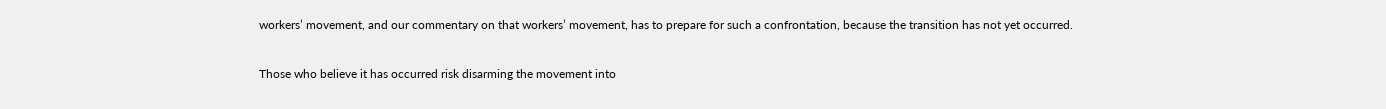workers’ movement, and our commentary on that workers’ movement, has to prepare for such a confrontation, because the transition has not yet occurred.

Those who believe it has occurred risk disarming the movement into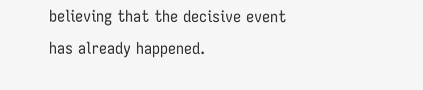believing that the decisive event has already happened.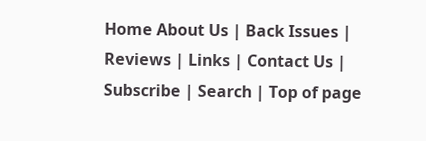Home About Us | Back Issues | Reviews | Links | Contact Us | Subscribe | Search | Top of page